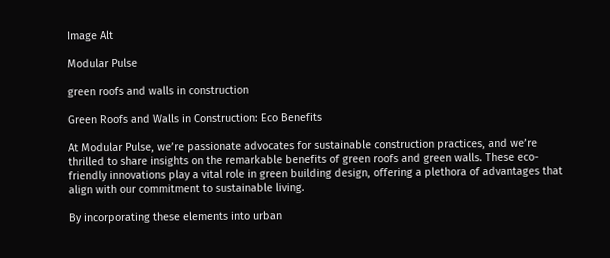Image Alt

Modular Pulse

green roofs and walls in construction

Green Roofs and Walls in Construction: Eco Benefits

At Modular Pulse, we’re passionate advocates for sustainable construction practices, and we’re thrilled to share insights on the remarkable benefits of green roofs and green walls. These eco-friendly innovations play a vital role in green building design, offering a plethora of advantages that align with our commitment to sustainable living.

By incorporating these elements into urban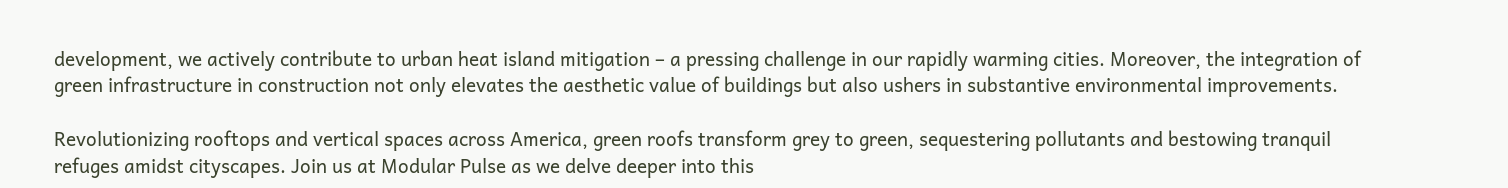development, we actively contribute to urban heat island mitigation – a pressing challenge in our rapidly warming cities. Moreover, the integration of green infrastructure in construction not only elevates the aesthetic value of buildings but also ushers in substantive environmental improvements.

Revolutionizing rooftops and vertical spaces across America, green roofs transform grey to green, sequestering pollutants and bestowing tranquil refuges amidst cityscapes. Join us at Modular Pulse as we delve deeper into this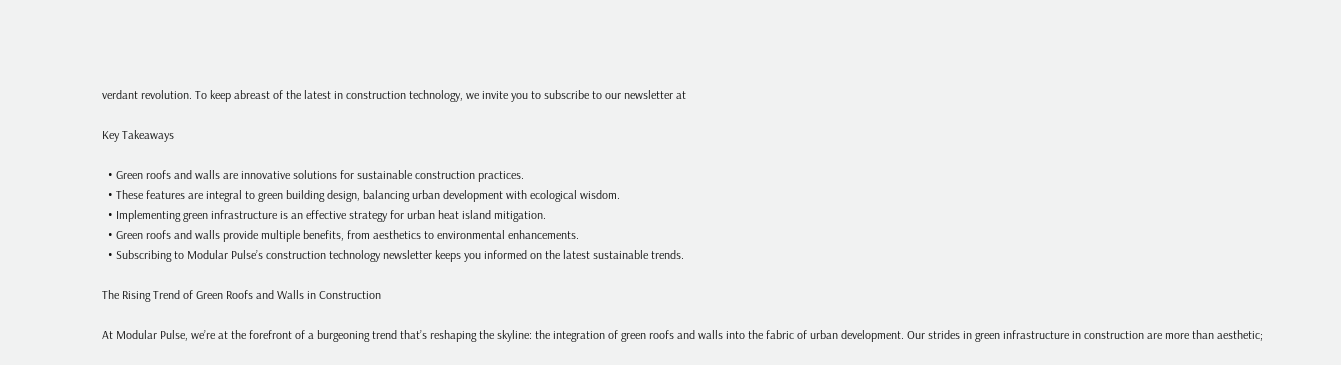verdant revolution. To keep abreast of the latest in construction technology, we invite you to subscribe to our newsletter at

Key Takeaways

  • Green roofs and walls are innovative solutions for sustainable construction practices.
  • These features are integral to green building design, balancing urban development with ecological wisdom.
  • Implementing green infrastructure is an effective strategy for urban heat island mitigation.
  • Green roofs and walls provide multiple benefits, from aesthetics to environmental enhancements.
  • Subscribing to Modular Pulse’s construction technology newsletter keeps you informed on the latest sustainable trends.

The Rising Trend of Green Roofs and Walls in Construction

At Modular Pulse, we’re at the forefront of a burgeoning trend that’s reshaping the skyline: the integration of green roofs and walls into the fabric of urban development. Our strides in green infrastructure in construction are more than aesthetic;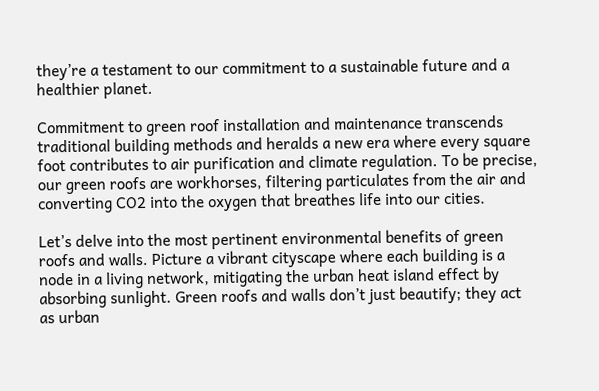they’re a testament to our commitment to a sustainable future and a healthier planet.

Commitment to green roof installation and maintenance transcends traditional building methods and heralds a new era where every square foot contributes to air purification and climate regulation. To be precise, our green roofs are workhorses, filtering particulates from the air and converting CO2 into the oxygen that breathes life into our cities.

Let’s delve into the most pertinent environmental benefits of green roofs and walls. Picture a vibrant cityscape where each building is a node in a living network, mitigating the urban heat island effect by absorbing sunlight. Green roofs and walls don’t just beautify; they act as urban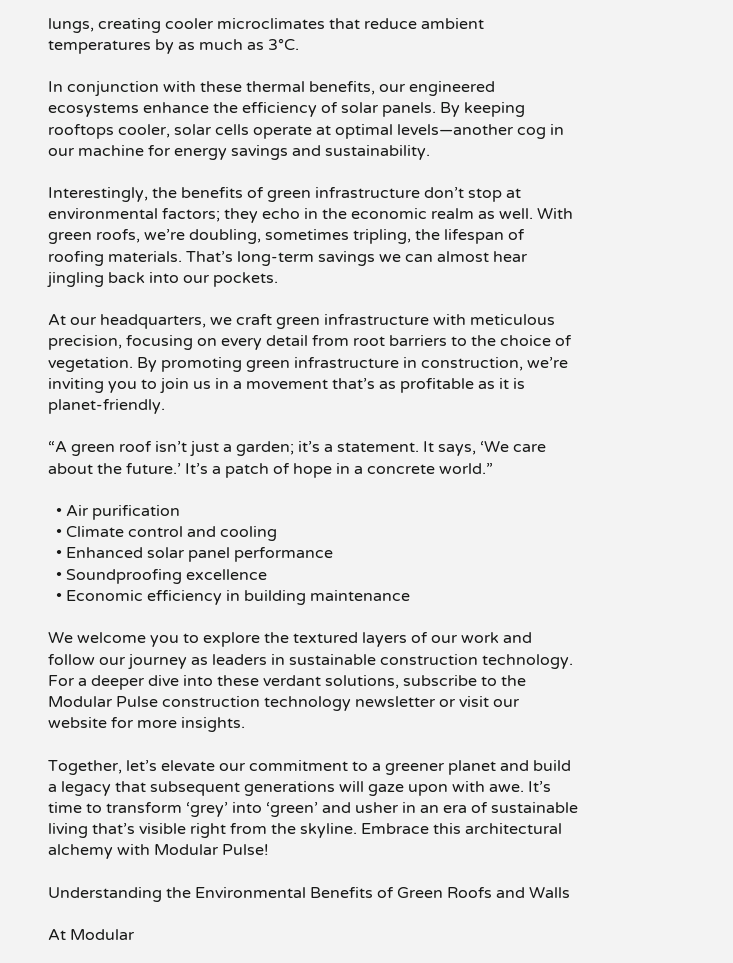lungs, creating cooler microclimates that reduce ambient temperatures by as much as 3°C.

In conjunction with these thermal benefits, our engineered ecosystems enhance the efficiency of solar panels. By keeping rooftops cooler, solar cells operate at optimal levels—another cog in our machine for energy savings and sustainability.

Interestingly, the benefits of green infrastructure don’t stop at environmental factors; they echo in the economic realm as well. With green roofs, we’re doubling, sometimes tripling, the lifespan of roofing materials. That’s long-term savings we can almost hear jingling back into our pockets.

At our headquarters, we craft green infrastructure with meticulous precision, focusing on every detail from root barriers to the choice of vegetation. By promoting green infrastructure in construction, we’re inviting you to join us in a movement that’s as profitable as it is planet-friendly.

“A green roof isn’t just a garden; it’s a statement. It says, ‘We care about the future.’ It’s a patch of hope in a concrete world.”

  • Air purification
  • Climate control and cooling
  • Enhanced solar panel performance
  • Soundproofing excellence
  • Economic efficiency in building maintenance

We welcome you to explore the textured layers of our work and follow our journey as leaders in sustainable construction technology. For a deeper dive into these verdant solutions, subscribe to the Modular Pulse construction technology newsletter or visit our website for more insights.

Together, let’s elevate our commitment to a greener planet and build a legacy that subsequent generations will gaze upon with awe. It’s time to transform ‘grey’ into ‘green’ and usher in an era of sustainable living that’s visible right from the skyline. Embrace this architectural alchemy with Modular Pulse!

Understanding the Environmental Benefits of Green Roofs and Walls

At Modular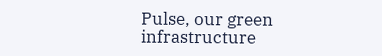Pulse, our green infrastructure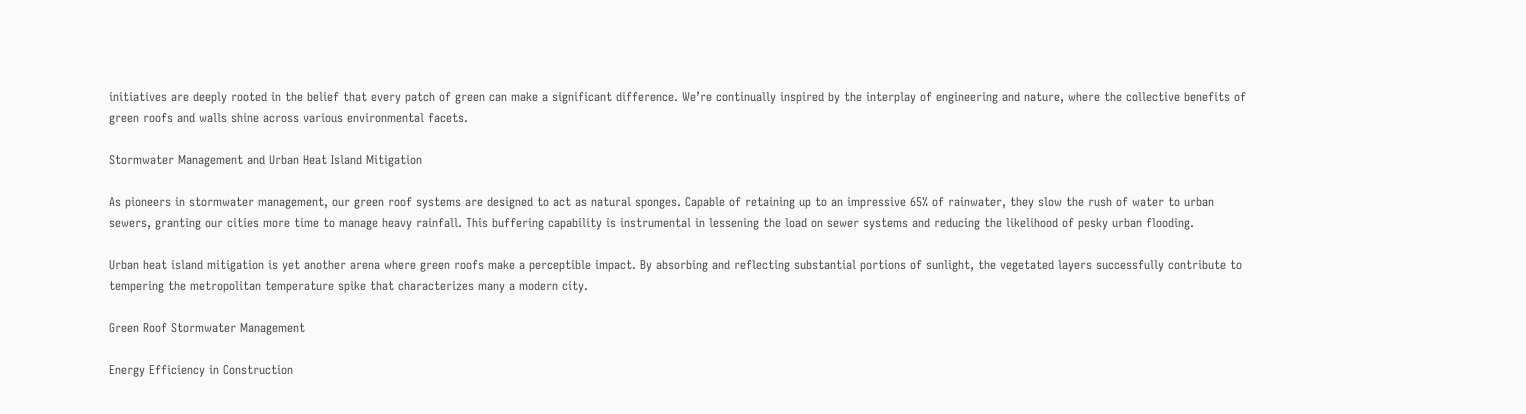initiatives are deeply rooted in the belief that every patch of green can make a significant difference. We’re continually inspired by the interplay of engineering and nature, where the collective benefits of green roofs and walls shine across various environmental facets.

Stormwater Management and Urban Heat Island Mitigation

As pioneers in stormwater management, our green roof systems are designed to act as natural sponges. Capable of retaining up to an impressive 65% of rainwater, they slow the rush of water to urban sewers, granting our cities more time to manage heavy rainfall. This buffering capability is instrumental in lessening the load on sewer systems and reducing the likelihood of pesky urban flooding.

Urban heat island mitigation is yet another arena where green roofs make a perceptible impact. By absorbing and reflecting substantial portions of sunlight, the vegetated layers successfully contribute to tempering the metropolitan temperature spike that characterizes many a modern city.

Green Roof Stormwater Management

Energy Efficiency in Construction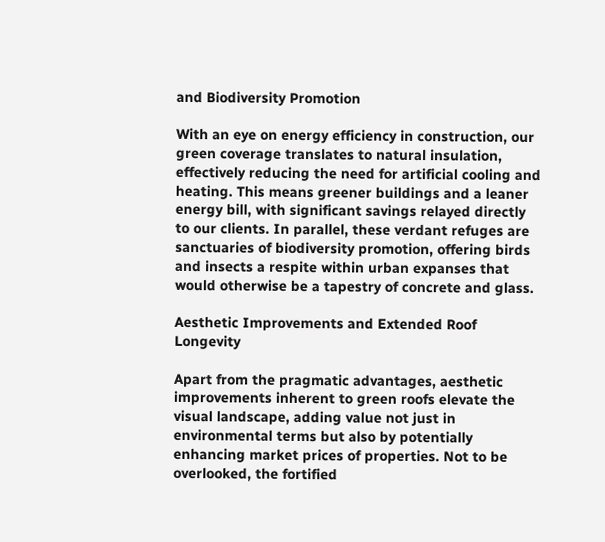and Biodiversity Promotion

With an eye on energy efficiency in construction, our green coverage translates to natural insulation, effectively reducing the need for artificial cooling and heating. This means greener buildings and a leaner energy bill, with significant savings relayed directly to our clients. In parallel, these verdant refuges are sanctuaries of biodiversity promotion, offering birds and insects a respite within urban expanses that would otherwise be a tapestry of concrete and glass.

Aesthetic Improvements and Extended Roof Longevity

Apart from the pragmatic advantages, aesthetic improvements inherent to green roofs elevate the visual landscape, adding value not just in environmental terms but also by potentially enhancing market prices of properties. Not to be overlooked, the fortified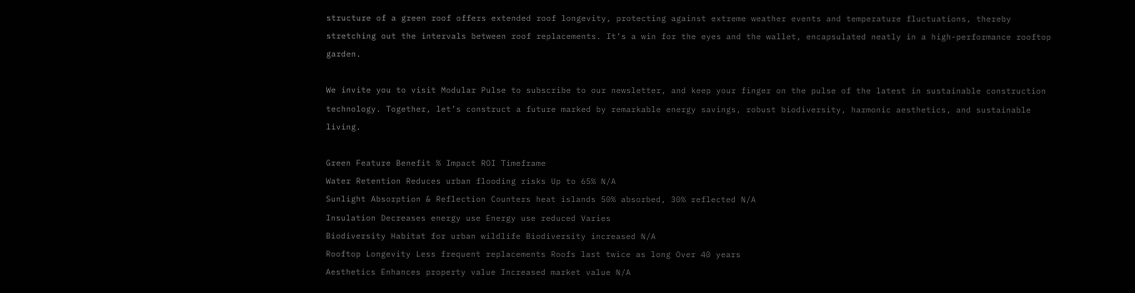structure of a green roof offers extended roof longevity, protecting against extreme weather events and temperature fluctuations, thereby stretching out the intervals between roof replacements. It’s a win for the eyes and the wallet, encapsulated neatly in a high-performance rooftop garden.

We invite you to visit Modular Pulse to subscribe to our newsletter, and keep your finger on the pulse of the latest in sustainable construction technology. Together, let’s construct a future marked by remarkable energy savings, robust biodiversity, harmonic aesthetics, and sustainable living.

Green Feature Benefit % Impact ROI Timeframe
Water Retention Reduces urban flooding risks Up to 65% N/A
Sunlight Absorption & Reflection Counters heat islands 50% absorbed, 30% reflected N/A
Insulation Decreases energy use Energy use reduced Varies
Biodiversity Habitat for urban wildlife Biodiversity increased N/A
Rooftop Longevity Less frequent replacements Roofs last twice as long Over 40 years
Aesthetics Enhances property value Increased market value N/A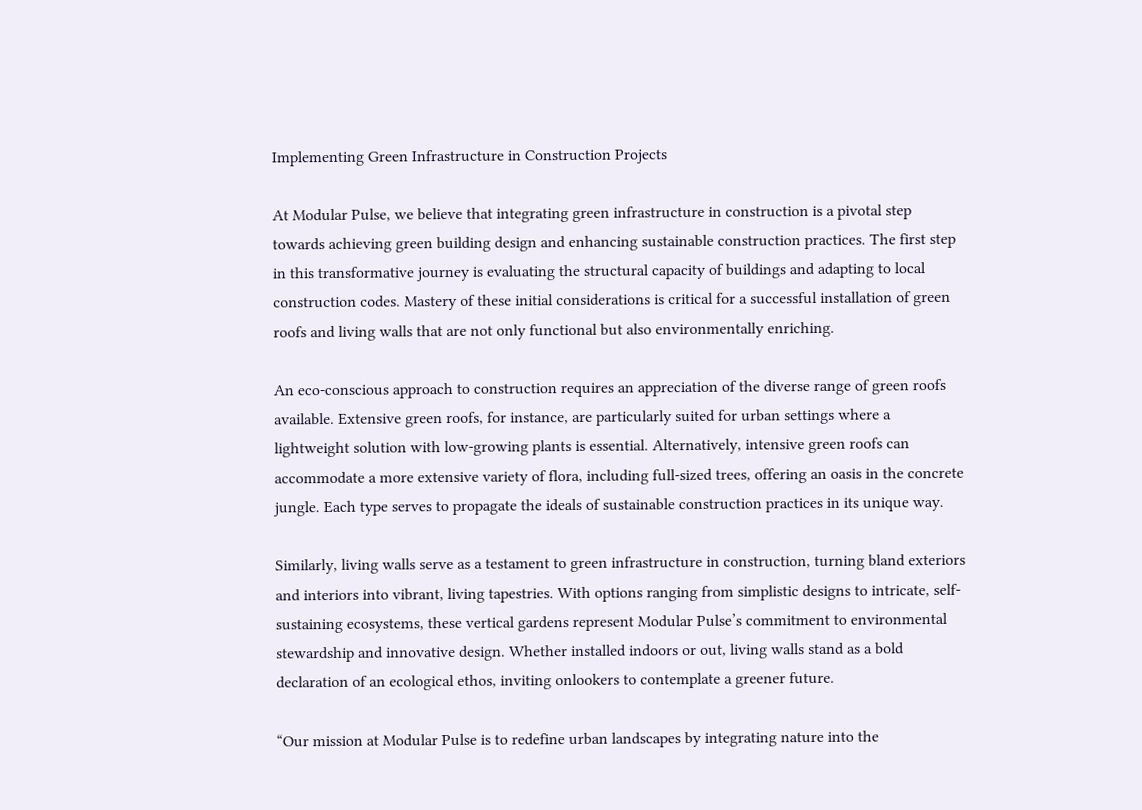Implementing Green Infrastructure in Construction Projects

At Modular Pulse, we believe that integrating green infrastructure in construction is a pivotal step towards achieving green building design and enhancing sustainable construction practices. The first step in this transformative journey is evaluating the structural capacity of buildings and adapting to local construction codes. Mastery of these initial considerations is critical for a successful installation of green roofs and living walls that are not only functional but also environmentally enriching.

An eco-conscious approach to construction requires an appreciation of the diverse range of green roofs available. Extensive green roofs, for instance, are particularly suited for urban settings where a lightweight solution with low-growing plants is essential. Alternatively, intensive green roofs can accommodate a more extensive variety of flora, including full-sized trees, offering an oasis in the concrete jungle. Each type serves to propagate the ideals of sustainable construction practices in its unique way.

Similarly, living walls serve as a testament to green infrastructure in construction, turning bland exteriors and interiors into vibrant, living tapestries. With options ranging from simplistic designs to intricate, self-sustaining ecosystems, these vertical gardens represent Modular Pulse’s commitment to environmental stewardship and innovative design. Whether installed indoors or out, living walls stand as a bold declaration of an ecological ethos, inviting onlookers to contemplate a greener future.

“Our mission at Modular Pulse is to redefine urban landscapes by integrating nature into the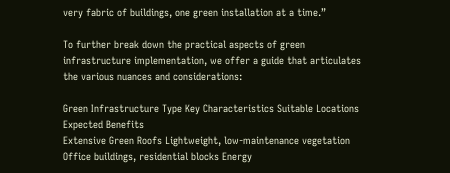very fabric of buildings, one green installation at a time.”

To further break down the practical aspects of green infrastructure implementation, we offer a guide that articulates the various nuances and considerations:

Green Infrastructure Type Key Characteristics Suitable Locations Expected Benefits
Extensive Green Roofs Lightweight, low-maintenance vegetation Office buildings, residential blocks Energy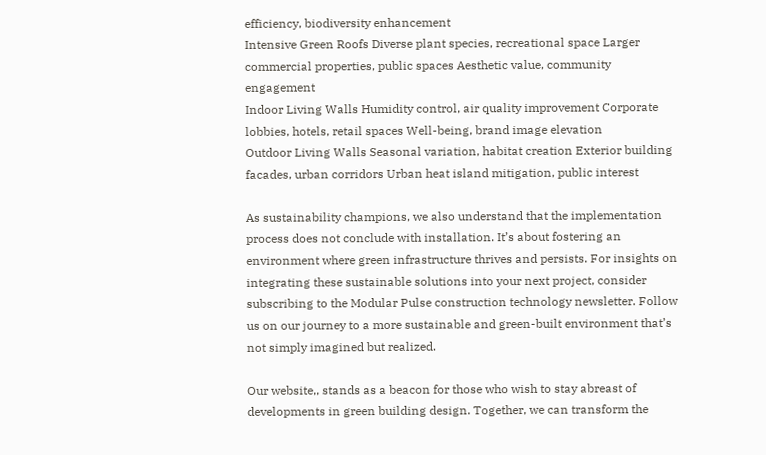efficiency, biodiversity enhancement
Intensive Green Roofs Diverse plant species, recreational space Larger commercial properties, public spaces Aesthetic value, community engagement
Indoor Living Walls Humidity control, air quality improvement Corporate lobbies, hotels, retail spaces Well-being, brand image elevation
Outdoor Living Walls Seasonal variation, habitat creation Exterior building facades, urban corridors Urban heat island mitigation, public interest

As sustainability champions, we also understand that the implementation process does not conclude with installation. It’s about fostering an environment where green infrastructure thrives and persists. For insights on integrating these sustainable solutions into your next project, consider subscribing to the Modular Pulse construction technology newsletter. Follow us on our journey to a more sustainable and green-built environment that’s not simply imagined but realized.

Our website,, stands as a beacon for those who wish to stay abreast of developments in green building design. Together, we can transform the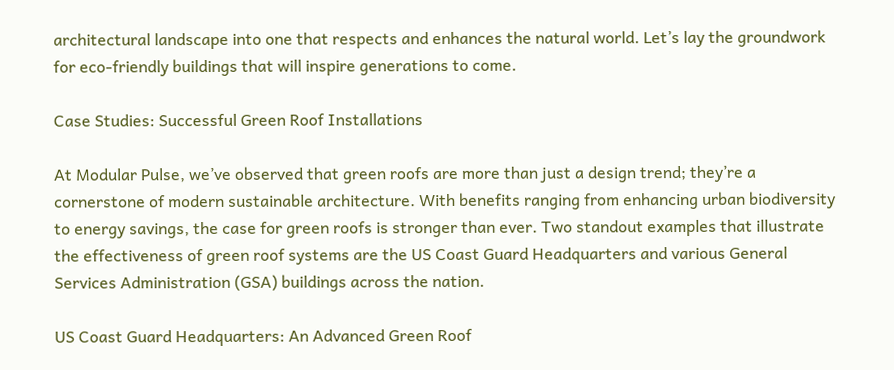architectural landscape into one that respects and enhances the natural world. Let’s lay the groundwork for eco-friendly buildings that will inspire generations to come.

Case Studies: Successful Green Roof Installations

At Modular Pulse, we’ve observed that green roofs are more than just a design trend; they’re a cornerstone of modern sustainable architecture. With benefits ranging from enhancing urban biodiversity to energy savings, the case for green roofs is stronger than ever. Two standout examples that illustrate the effectiveness of green roof systems are the US Coast Guard Headquarters and various General Services Administration (GSA) buildings across the nation.

US Coast Guard Headquarters: An Advanced Green Roof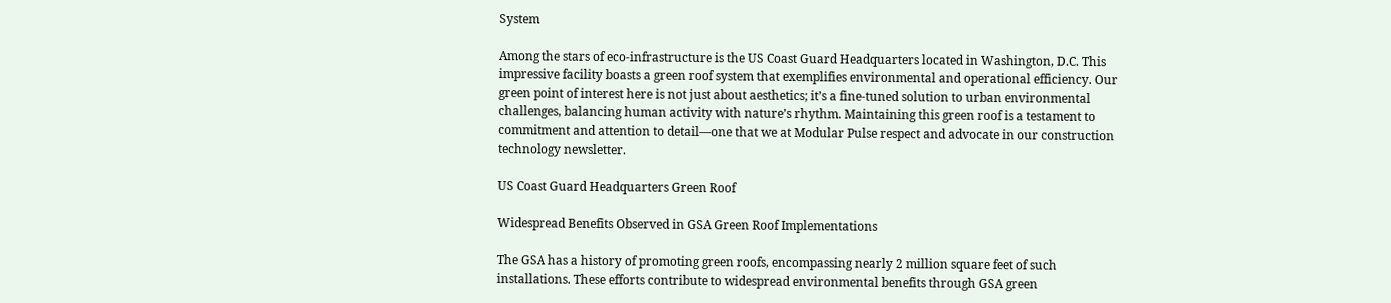System

Among the stars of eco-infrastructure is the US Coast Guard Headquarters located in Washington, D.C. This impressive facility boasts a green roof system that exemplifies environmental and operational efficiency. Our green point of interest here is not just about aesthetics; it’s a fine-tuned solution to urban environmental challenges, balancing human activity with nature’s rhythm. Maintaining this green roof is a testament to commitment and attention to detail—one that we at Modular Pulse respect and advocate in our construction technology newsletter.

US Coast Guard Headquarters Green Roof

Widespread Benefits Observed in GSA Green Roof Implementations

The GSA has a history of promoting green roofs, encompassing nearly 2 million square feet of such installations. These efforts contribute to widespread environmental benefits through GSA green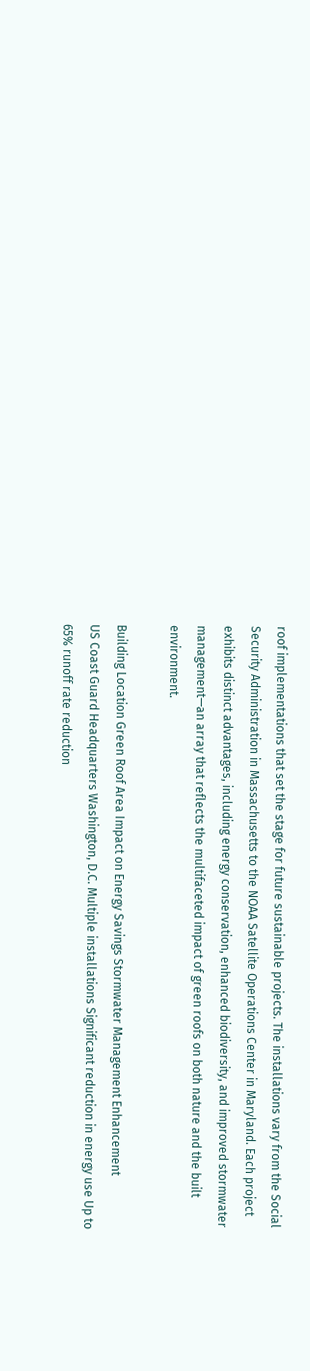roof implementations that set the stage for future sustainable projects. The installations vary from the Social Security Administration in Massachusetts to the NOAA Satellite Operations Center in Maryland. Each project exhibits distinct advantages, including energy conservation, enhanced biodiversity, and improved stormwater management—an array that reflects the multifaceted impact of green roofs on both nature and the built environment.

Building Location Green Roof Area Impact on Energy Savings Stormwater Management Enhancement
US Coast Guard Headquarters Washington, D.C. Multiple installations Significant reduction in energy use Up to 65% runoff rate reduction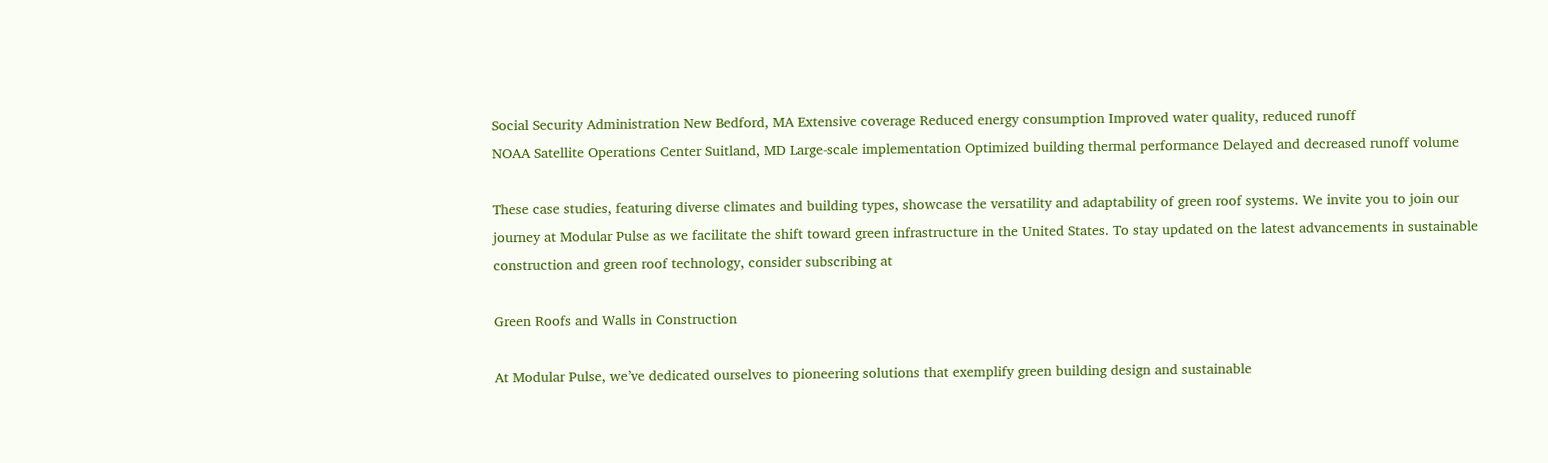Social Security Administration New Bedford, MA Extensive coverage Reduced energy consumption Improved water quality, reduced runoff
NOAA Satellite Operations Center Suitland, MD Large-scale implementation Optimized building thermal performance Delayed and decreased runoff volume

These case studies, featuring diverse climates and building types, showcase the versatility and adaptability of green roof systems. We invite you to join our journey at Modular Pulse as we facilitate the shift toward green infrastructure in the United States. To stay updated on the latest advancements in sustainable construction and green roof technology, consider subscribing at

Green Roofs and Walls in Construction

At Modular Pulse, we’ve dedicated ourselves to pioneering solutions that exemplify green building design and sustainable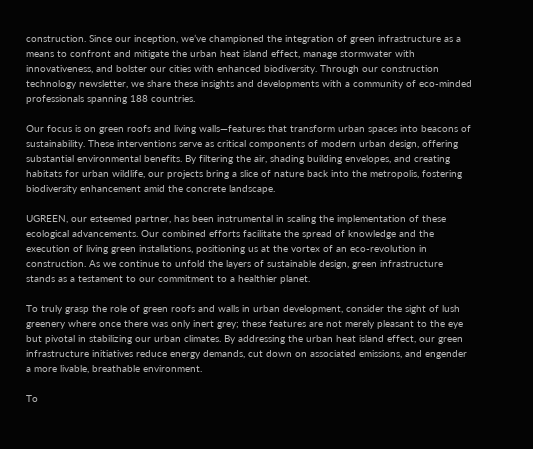construction. Since our inception, we’ve championed the integration of green infrastructure as a means to confront and mitigate the urban heat island effect, manage stormwater with innovativeness, and bolster our cities with enhanced biodiversity. Through our construction technology newsletter, we share these insights and developments with a community of eco-minded professionals spanning 188 countries.

Our focus is on green roofs and living walls—features that transform urban spaces into beacons of sustainability. These interventions serve as critical components of modern urban design, offering substantial environmental benefits. By filtering the air, shading building envelopes, and creating habitats for urban wildlife, our projects bring a slice of nature back into the metropolis, fostering biodiversity enhancement amid the concrete landscape.

UGREEN, our esteemed partner, has been instrumental in scaling the implementation of these ecological advancements. Our combined efforts facilitate the spread of knowledge and the execution of living green installations, positioning us at the vortex of an eco-revolution in construction. As we continue to unfold the layers of sustainable design, green infrastructure stands as a testament to our commitment to a healthier planet.

To truly grasp the role of green roofs and walls in urban development, consider the sight of lush greenery where once there was only inert grey; these features are not merely pleasant to the eye but pivotal in stabilizing our urban climates. By addressing the urban heat island effect, our green infrastructure initiatives reduce energy demands, cut down on associated emissions, and engender a more livable, breathable environment.

To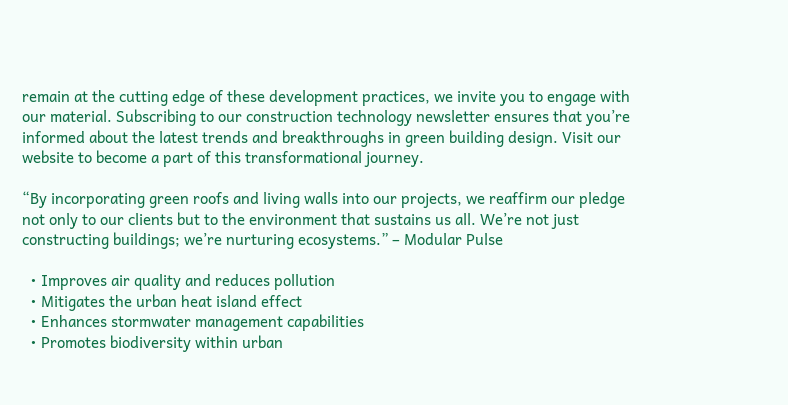remain at the cutting edge of these development practices, we invite you to engage with our material. Subscribing to our construction technology newsletter ensures that you’re informed about the latest trends and breakthroughs in green building design. Visit our website to become a part of this transformational journey.

“By incorporating green roofs and living walls into our projects, we reaffirm our pledge not only to our clients but to the environment that sustains us all. We’re not just constructing buildings; we’re nurturing ecosystems.” – Modular Pulse

  • Improves air quality and reduces pollution
  • Mitigates the urban heat island effect
  • Enhances stormwater management capabilities
  • Promotes biodiversity within urban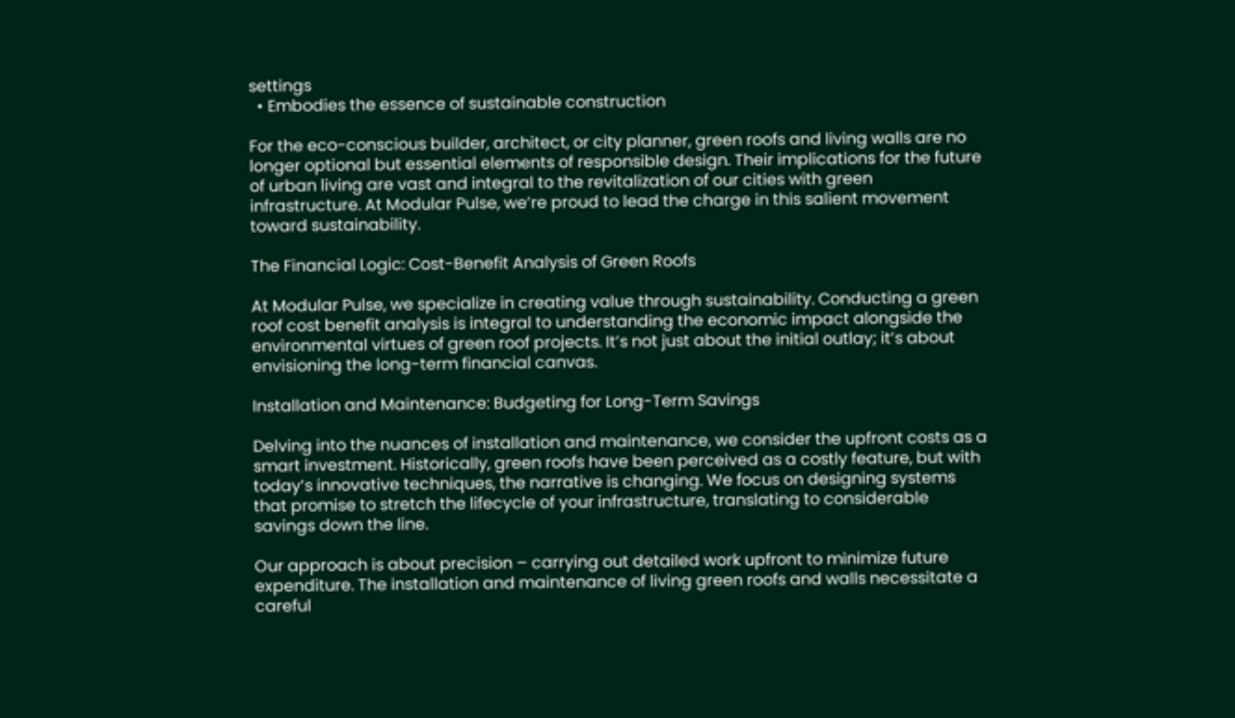settings
  • Embodies the essence of sustainable construction

For the eco-conscious builder, architect, or city planner, green roofs and living walls are no longer optional but essential elements of responsible design. Their implications for the future of urban living are vast and integral to the revitalization of our cities with green infrastructure. At Modular Pulse, we’re proud to lead the charge in this salient movement toward sustainability.

The Financial Logic: Cost-Benefit Analysis of Green Roofs

At Modular Pulse, we specialize in creating value through sustainability. Conducting a green roof cost benefit analysis is integral to understanding the economic impact alongside the environmental virtues of green roof projects. It’s not just about the initial outlay; it’s about envisioning the long-term financial canvas.

Installation and Maintenance: Budgeting for Long-Term Savings

Delving into the nuances of installation and maintenance, we consider the upfront costs as a smart investment. Historically, green roofs have been perceived as a costly feature, but with today’s innovative techniques, the narrative is changing. We focus on designing systems that promise to stretch the lifecycle of your infrastructure, translating to considerable savings down the line.

Our approach is about precision – carrying out detailed work upfront to minimize future expenditure. The installation and maintenance of living green roofs and walls necessitate a careful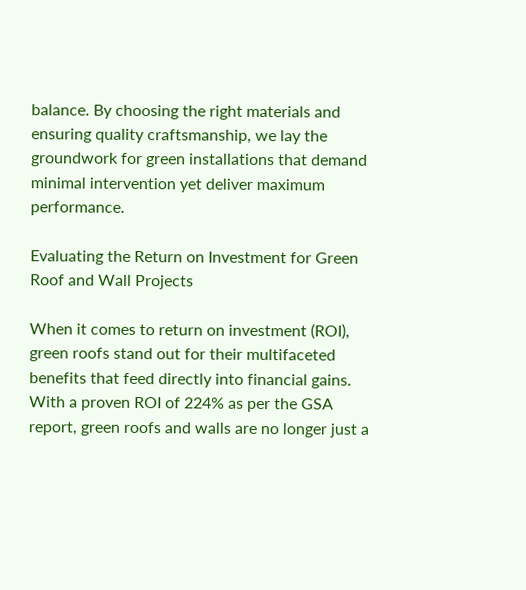balance. By choosing the right materials and ensuring quality craftsmanship, we lay the groundwork for green installations that demand minimal intervention yet deliver maximum performance.

Evaluating the Return on Investment for Green Roof and Wall Projects

When it comes to return on investment (ROI), green roofs stand out for their multifaceted benefits that feed directly into financial gains. With a proven ROI of 224% as per the GSA report, green roofs and walls are no longer just a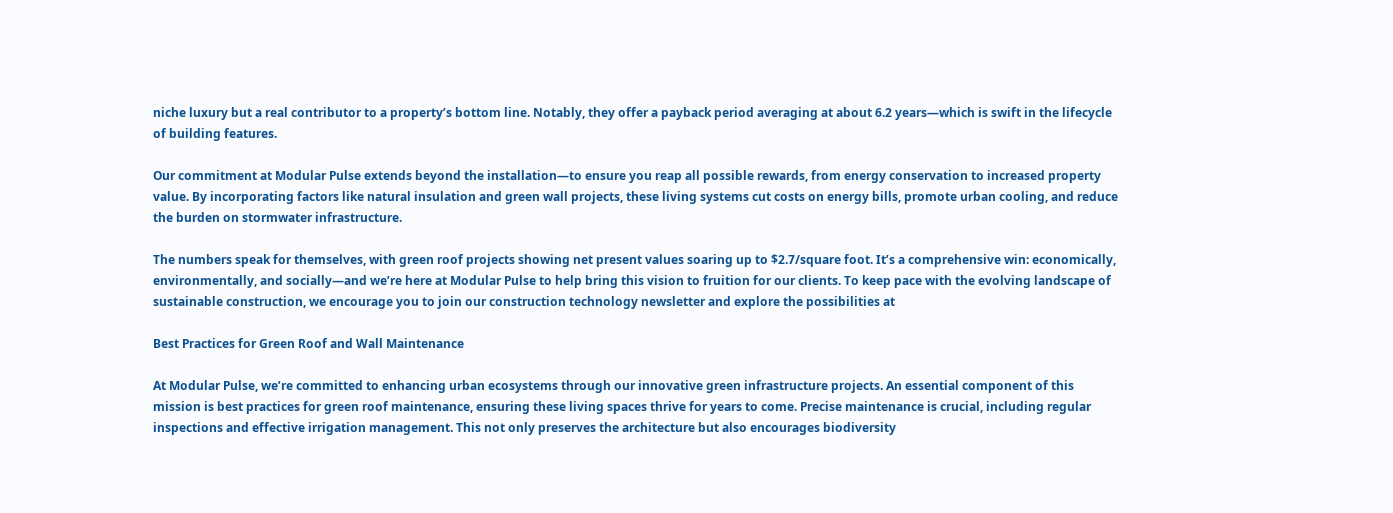niche luxury but a real contributor to a property’s bottom line. Notably, they offer a payback period averaging at about 6.2 years—which is swift in the lifecycle of building features.

Our commitment at Modular Pulse extends beyond the installation—to ensure you reap all possible rewards, from energy conservation to increased property value. By incorporating factors like natural insulation and green wall projects, these living systems cut costs on energy bills, promote urban cooling, and reduce the burden on stormwater infrastructure.

The numbers speak for themselves, with green roof projects showing net present values soaring up to $2.7/square foot. It’s a comprehensive win: economically, environmentally, and socially—and we’re here at Modular Pulse to help bring this vision to fruition for our clients. To keep pace with the evolving landscape of sustainable construction, we encourage you to join our construction technology newsletter and explore the possibilities at

Best Practices for Green Roof and Wall Maintenance

At Modular Pulse, we’re committed to enhancing urban ecosystems through our innovative green infrastructure projects. An essential component of this mission is best practices for green roof maintenance, ensuring these living spaces thrive for years to come. Precise maintenance is crucial, including regular inspections and effective irrigation management. This not only preserves the architecture but also encourages biodiversity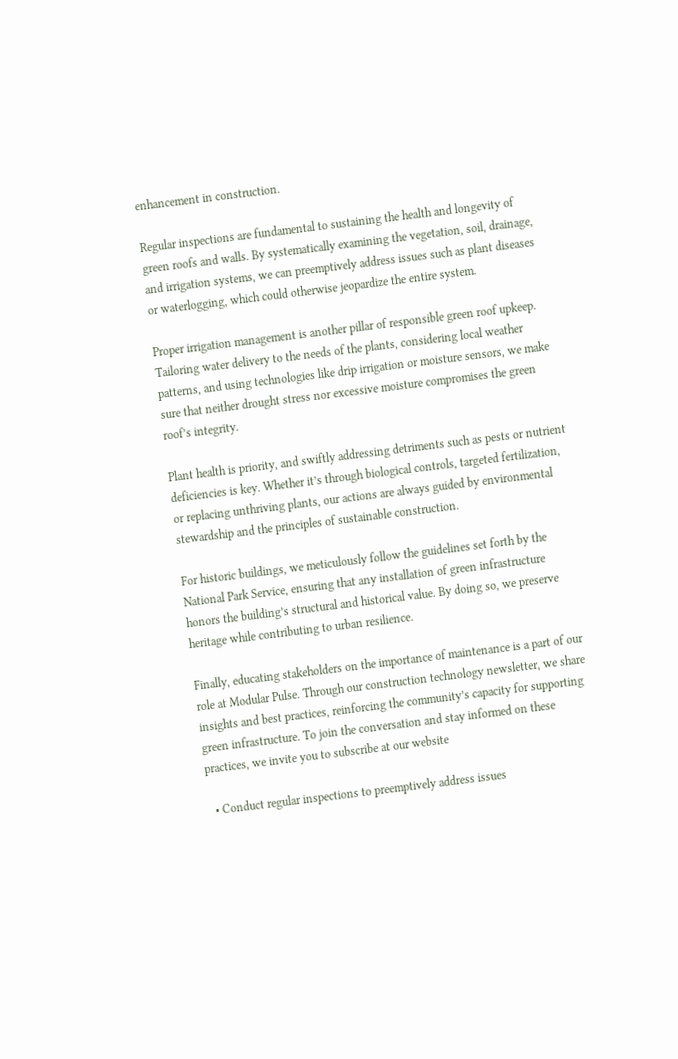enhancement in construction.

Regular inspections are fundamental to sustaining the health and longevity of green roofs and walls. By systematically examining the vegetation, soil, drainage, and irrigation systems, we can preemptively address issues such as plant diseases or waterlogging, which could otherwise jeopardize the entire system.

Proper irrigation management is another pillar of responsible green roof upkeep. Tailoring water delivery to the needs of the plants, considering local weather patterns, and using technologies like drip irrigation or moisture sensors, we make sure that neither drought stress nor excessive moisture compromises the green roof’s integrity.

Plant health is priority, and swiftly addressing detriments such as pests or nutrient deficiencies is key. Whether it’s through biological controls, targeted fertilization, or replacing unthriving plants, our actions are always guided by environmental stewardship and the principles of sustainable construction.

For historic buildings, we meticulously follow the guidelines set forth by the National Park Service, ensuring that any installation of green infrastructure honors the building’s structural and historical value. By doing so, we preserve heritage while contributing to urban resilience.

Finally, educating stakeholders on the importance of maintenance is a part of our role at Modular Pulse. Through our construction technology newsletter, we share insights and best practices, reinforcing the community’s capacity for supporting green infrastructure. To join the conversation and stay informed on these practices, we invite you to subscribe at our website

  • Conduct regular inspections to preemptively address issues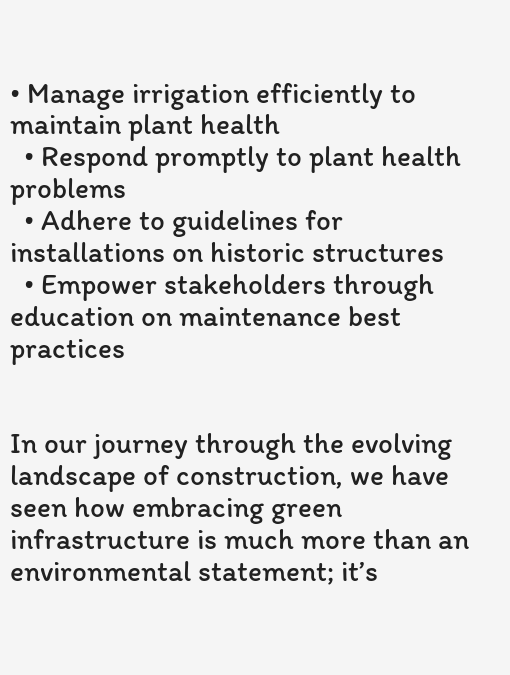• Manage irrigation efficiently to maintain plant health
  • Respond promptly to plant health problems
  • Adhere to guidelines for installations on historic structures
  • Empower stakeholders through education on maintenance best practices


In our journey through the evolving landscape of construction, we have seen how embracing green infrastructure is much more than an environmental statement; it’s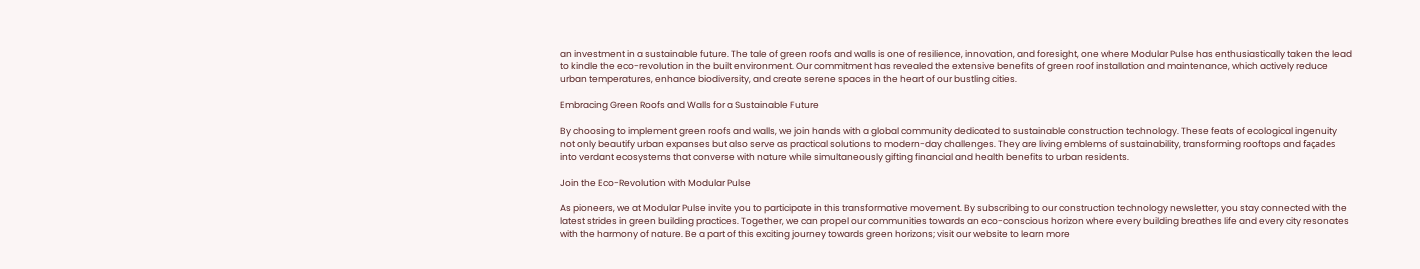an investment in a sustainable future. The tale of green roofs and walls is one of resilience, innovation, and foresight, one where Modular Pulse has enthusiastically taken the lead to kindle the eco-revolution in the built environment. Our commitment has revealed the extensive benefits of green roof installation and maintenance, which actively reduce urban temperatures, enhance biodiversity, and create serene spaces in the heart of our bustling cities.

Embracing Green Roofs and Walls for a Sustainable Future

By choosing to implement green roofs and walls, we join hands with a global community dedicated to sustainable construction technology. These feats of ecological ingenuity not only beautify urban expanses but also serve as practical solutions to modern-day challenges. They are living emblems of sustainability, transforming rooftops and façades into verdant ecosystems that converse with nature while simultaneously gifting financial and health benefits to urban residents.

Join the Eco-Revolution with Modular Pulse

As pioneers, we at Modular Pulse invite you to participate in this transformative movement. By subscribing to our construction technology newsletter, you stay connected with the latest strides in green building practices. Together, we can propel our communities towards an eco-conscious horizon where every building breathes life and every city resonates with the harmony of nature. Be a part of this exciting journey towards green horizons; visit our website to learn more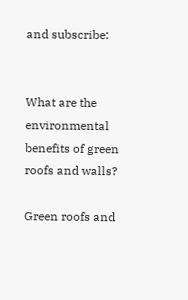and subscribe:


What are the environmental benefits of green roofs and walls?

Green roofs and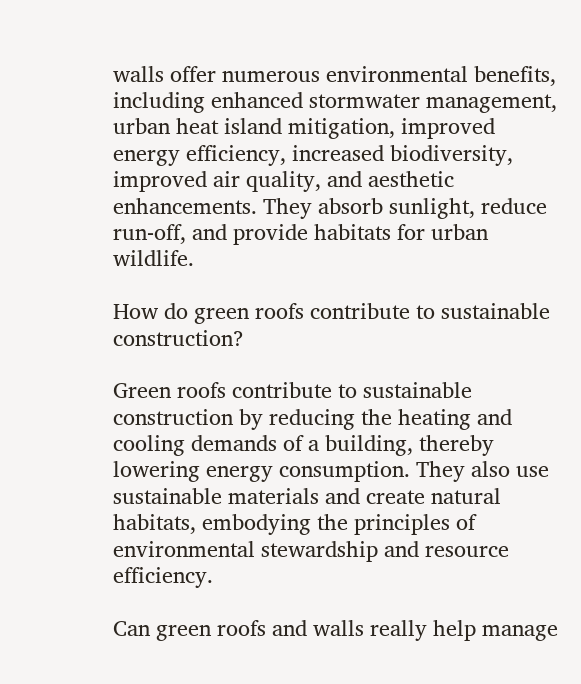walls offer numerous environmental benefits, including enhanced stormwater management, urban heat island mitigation, improved energy efficiency, increased biodiversity, improved air quality, and aesthetic enhancements. They absorb sunlight, reduce run-off, and provide habitats for urban wildlife.

How do green roofs contribute to sustainable construction?

Green roofs contribute to sustainable construction by reducing the heating and cooling demands of a building, thereby lowering energy consumption. They also use sustainable materials and create natural habitats, embodying the principles of environmental stewardship and resource efficiency.

Can green roofs and walls really help manage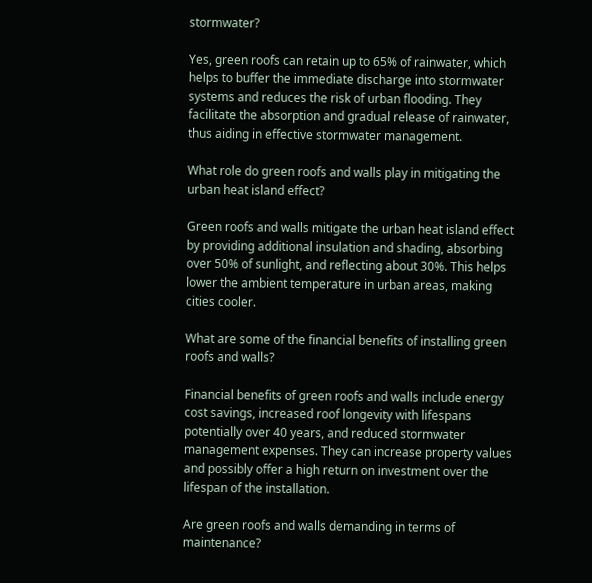stormwater?

Yes, green roofs can retain up to 65% of rainwater, which helps to buffer the immediate discharge into stormwater systems and reduces the risk of urban flooding. They facilitate the absorption and gradual release of rainwater, thus aiding in effective stormwater management.

What role do green roofs and walls play in mitigating the urban heat island effect?

Green roofs and walls mitigate the urban heat island effect by providing additional insulation and shading, absorbing over 50% of sunlight, and reflecting about 30%. This helps lower the ambient temperature in urban areas, making cities cooler.

What are some of the financial benefits of installing green roofs and walls?

Financial benefits of green roofs and walls include energy cost savings, increased roof longevity with lifespans potentially over 40 years, and reduced stormwater management expenses. They can increase property values and possibly offer a high return on investment over the lifespan of the installation.

Are green roofs and walls demanding in terms of maintenance?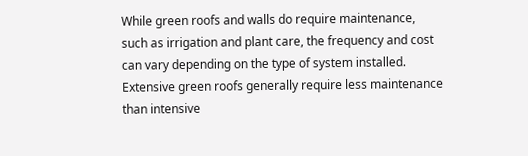While green roofs and walls do require maintenance, such as irrigation and plant care, the frequency and cost can vary depending on the type of system installed. Extensive green roofs generally require less maintenance than intensive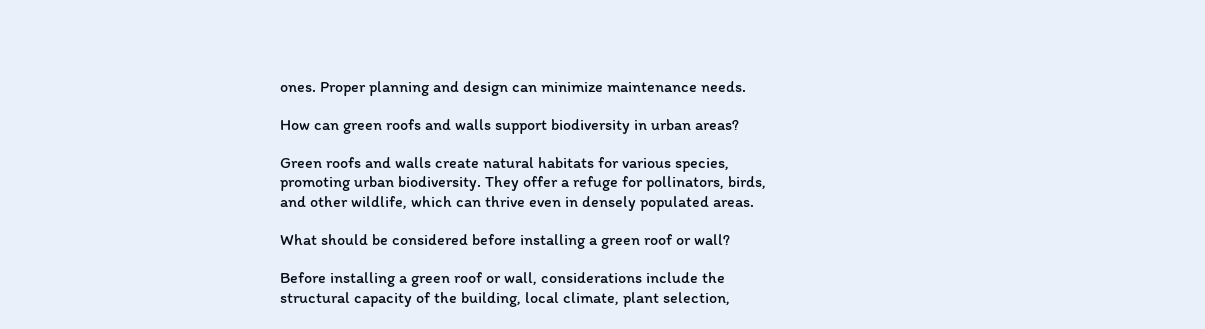ones. Proper planning and design can minimize maintenance needs.

How can green roofs and walls support biodiversity in urban areas?

Green roofs and walls create natural habitats for various species, promoting urban biodiversity. They offer a refuge for pollinators, birds, and other wildlife, which can thrive even in densely populated areas.

What should be considered before installing a green roof or wall?

Before installing a green roof or wall, considerations include the structural capacity of the building, local climate, plant selection,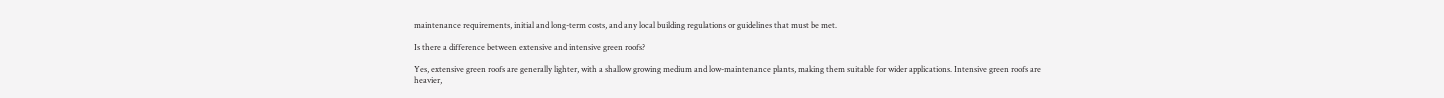maintenance requirements, initial and long-term costs, and any local building regulations or guidelines that must be met.

Is there a difference between extensive and intensive green roofs?

Yes, extensive green roofs are generally lighter, with a shallow growing medium and low-maintenance plants, making them suitable for wider applications. Intensive green roofs are heavier,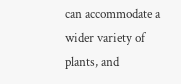can accommodate a wider variety of plants, and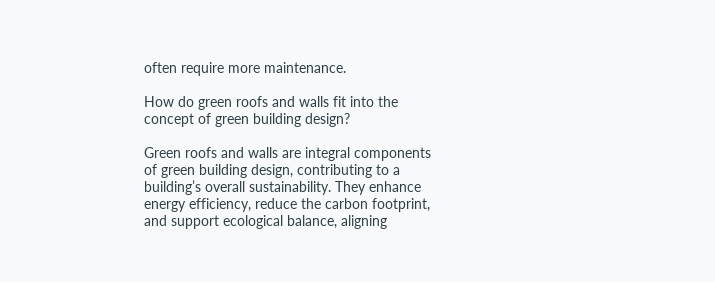often require more maintenance.

How do green roofs and walls fit into the concept of green building design?

Green roofs and walls are integral components of green building design, contributing to a building’s overall sustainability. They enhance energy efficiency, reduce the carbon footprint, and support ecological balance, aligning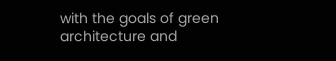with the goals of green architecture and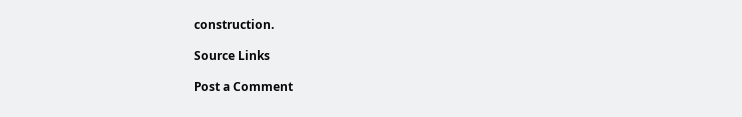construction.

Source Links

Post a Comment